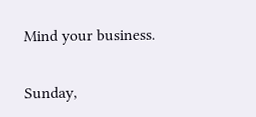Mind your business.

Sunday,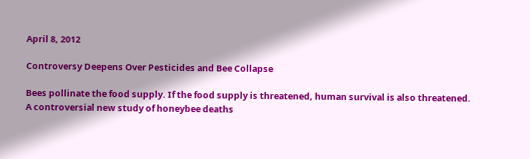April 8, 2012

Controversy Deepens Over Pesticides and Bee Collapse

Bees pollinate the food supply. If the food supply is threatened, human survival is also threatened.
A controversial new study of honeybee deaths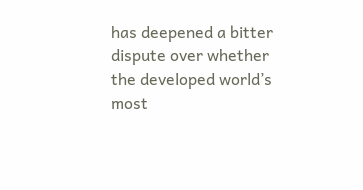has deepened a bitter dispute over whether the developed world’s most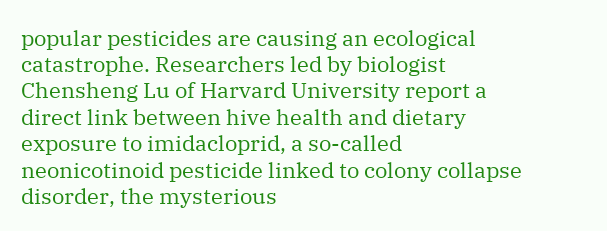popular pesticides are causing an ecological catastrophe. Researchers led by biologist Chensheng Lu of Harvard University report a direct link between hive health and dietary exposure to imidacloprid, a so-called neonicotinoid pesticide linked to colony collapse disorder, the mysterious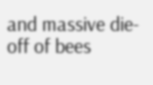and massive die-off of bees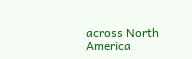across North America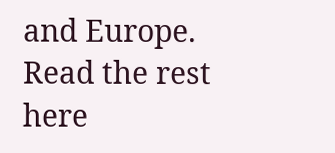and Europe.
Read the rest here